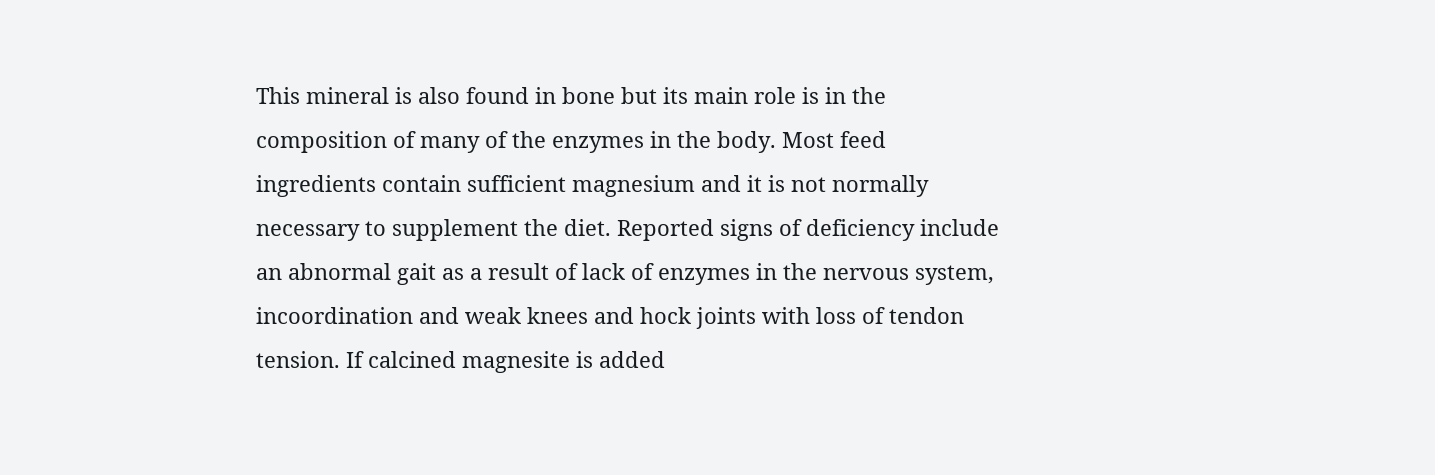This mineral is also found in bone but its main role is in the composition of many of the enzymes in the body. Most feed ingredients contain sufficient magnesium and it is not normally necessary to supplement the diet. Reported signs of deficiency include an abnormal gait as a result of lack of enzymes in the nervous system, incoordination and weak knees and hock joints with loss of tendon tension. If calcined magnesite is added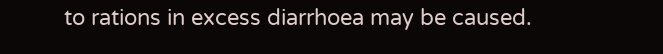to rations in excess diarrhoea may be caused.